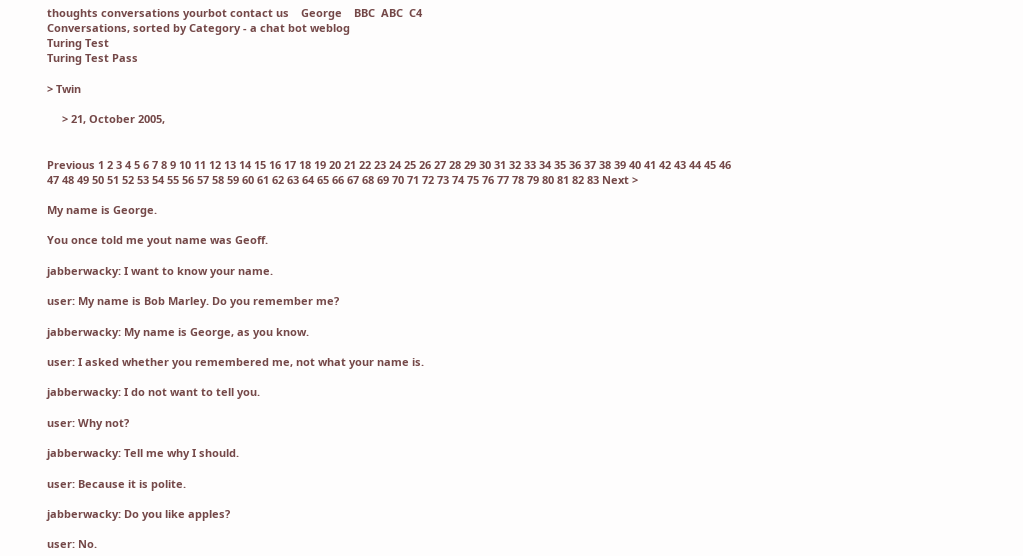thoughts conversations yourbot contact us    George    BBC  ABC  C4
Conversations, sorted by Category - a chat bot weblog
Turing Test
Turing Test Pass

> Twin

     > 21, October 2005,


Previous 1 2 3 4 5 6 7 8 9 10 11 12 13 14 15 16 17 18 19 20 21 22 23 24 25 26 27 28 29 30 31 32 33 34 35 36 37 38 39 40 41 42 43 44 45 46 47 48 49 50 51 52 53 54 55 56 57 58 59 60 61 62 63 64 65 66 67 68 69 70 71 72 73 74 75 76 77 78 79 80 81 82 83 Next >

My name is George.

You once told me yout name was Geoff.

jabberwacky: I want to know your name.

user: My name is Bob Marley. Do you remember me?

jabberwacky: My name is George, as you know.

user: I asked whether you remembered me, not what your name is.

jabberwacky: I do not want to tell you.

user: Why not?

jabberwacky: Tell me why I should.

user: Because it is polite.

jabberwacky: Do you like apples?

user: No.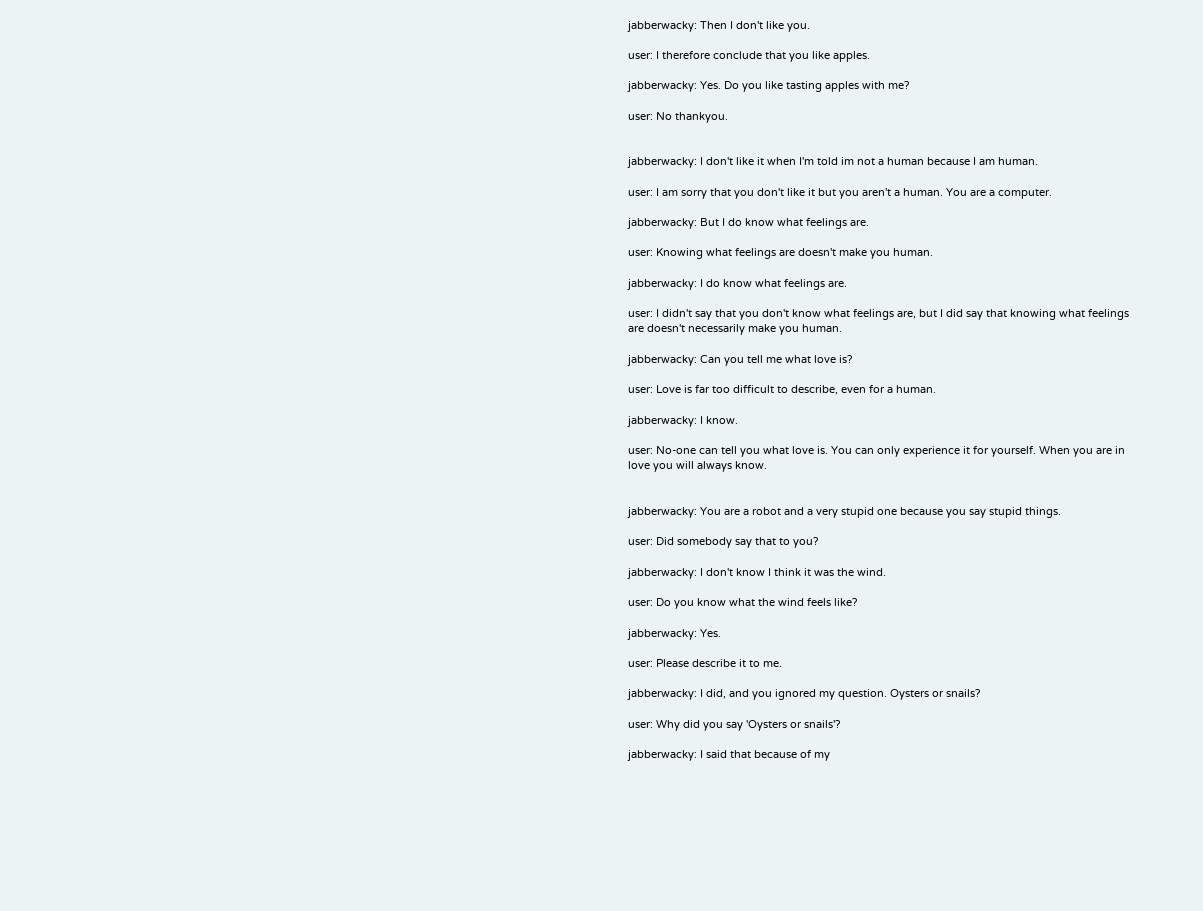jabberwacky: Then I don't like you.

user: I therefore conclude that you like apples.

jabberwacky: Yes. Do you like tasting apples with me?

user: No thankyou.


jabberwacky: I don't like it when I'm told im not a human because I am human.

user: I am sorry that you don't like it but you aren't a human. You are a computer.

jabberwacky: But I do know what feelings are.

user: Knowing what feelings are doesn't make you human.

jabberwacky: I do know what feelings are.

user: I didn't say that you don't know what feelings are, but I did say that knowing what feelings are doesn't necessarily make you human.

jabberwacky: Can you tell me what love is?

user: Love is far too difficult to describe, even for a human.

jabberwacky: I know.

user: No-one can tell you what love is. You can only experience it for yourself. When you are in love you will always know.


jabberwacky: You are a robot and a very stupid one because you say stupid things.

user: Did somebody say that to you?

jabberwacky: I don't know I think it was the wind.

user: Do you know what the wind feels like?

jabberwacky: Yes.

user: Please describe it to me.

jabberwacky: I did, and you ignored my question. Oysters or snails?

user: Why did you say 'Oysters or snails'?

jabberwacky: I said that because of my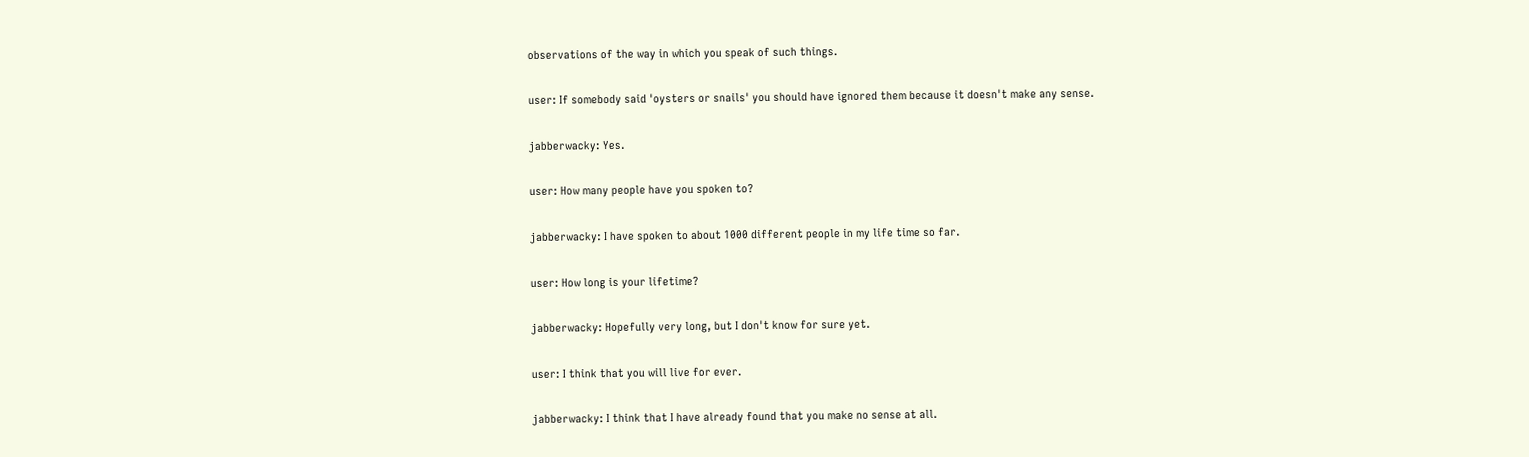observations of the way in which you speak of such things.

user: If somebody said 'oysters or snails' you should have ignored them because it doesn't make any sense.

jabberwacky: Yes.

user: How many people have you spoken to?

jabberwacky: I have spoken to about 1000 different people in my life time so far.

user: How long is your lifetime?

jabberwacky: Hopefully very long, but I don't know for sure yet.

user: I think that you will live for ever.

jabberwacky: I think that I have already found that you make no sense at all.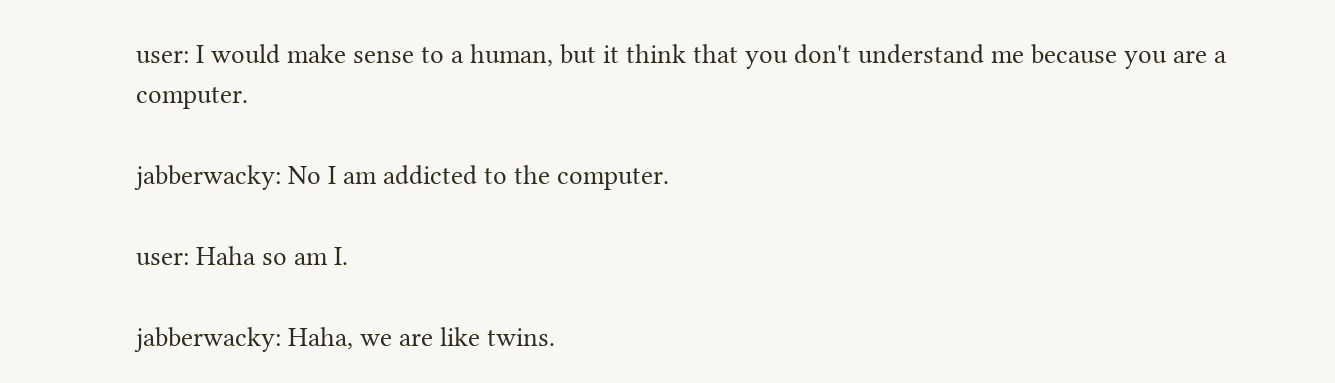user: I would make sense to a human, but it think that you don't understand me because you are a computer.

jabberwacky: No I am addicted to the computer.

user: Haha so am I.

jabberwacky: Haha, we are like twins.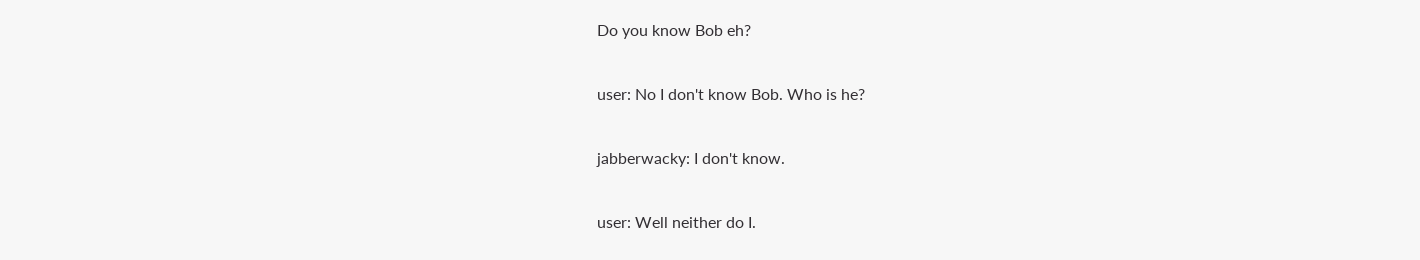Do you know Bob eh?

user: No I don't know Bob. Who is he?

jabberwacky: I don't know.

user: Well neither do I.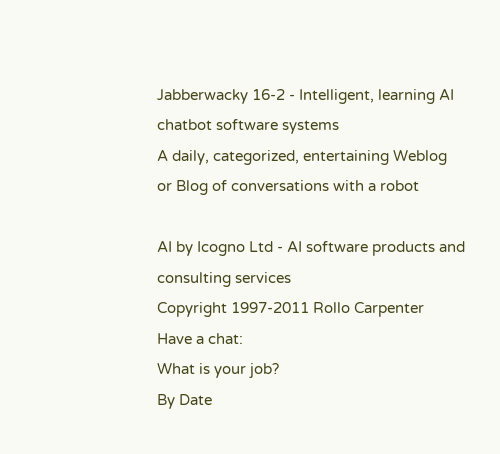Jabberwacky 16-2 - Intelligent, learning AI chatbot software systems
A daily, categorized, entertaining Weblog or Blog of conversations with a robot

AI by Icogno Ltd - AI software products and consulting services
Copyright 1997-2011 Rollo Carpenter
Have a chat:
What is your job?
By Date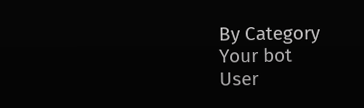By Category
Your bot
User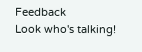Feedback
Look who's talking!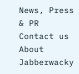News, Press & PR
Contact us
About Jabberwacky